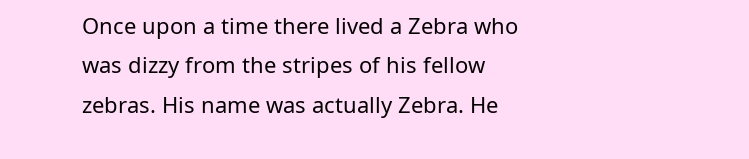Once upon a time there lived a Zebra who was dizzy from the stripes of his fellow zebras. His name was actually Zebra. He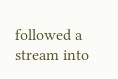followed a stream into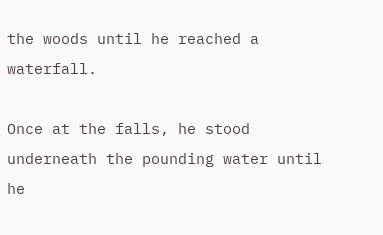the woods until he reached a waterfall.

Once at the falls, he stood underneath the pounding water until he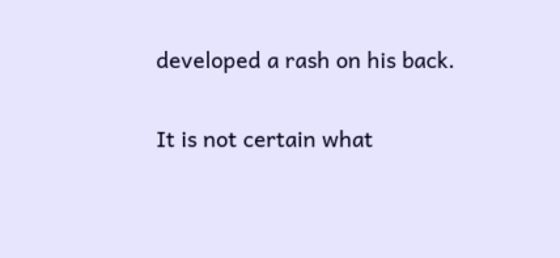developed a rash on his back.

It is not certain what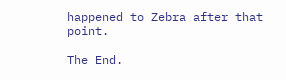happened to Zebra after that point.

The End.